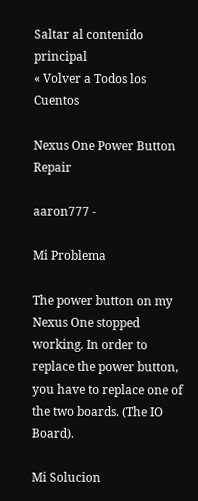Saltar al contenido principal
« Volver a Todos los Cuentos

Nexus One Power Button Repair

aaron777 -

Mi Problema

The power button on my Nexus One stopped working. In order to replace the power button, you have to replace one of the two boards. (The IO Board).

Mi Solucion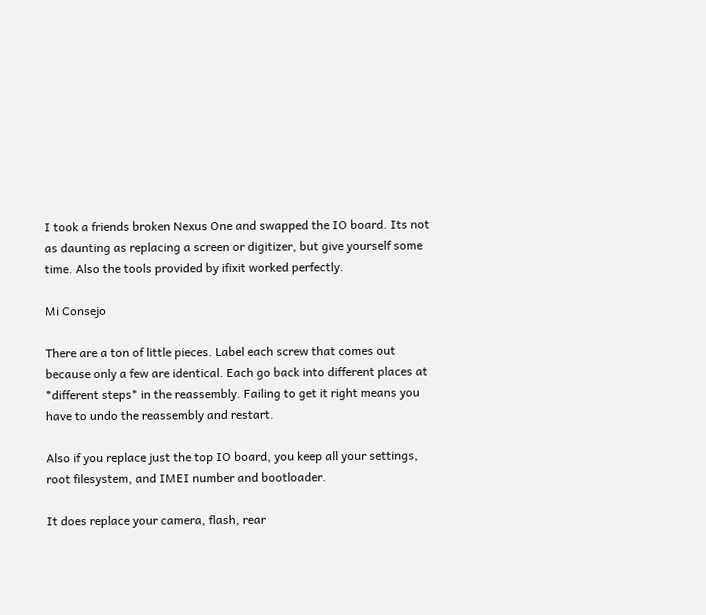I took a friends broken Nexus One and swapped the IO board. Its not as daunting as replacing a screen or digitizer, but give yourself some time. Also the tools provided by ifixit worked perfectly.

Mi Consejo

There are a ton of little pieces. Label each screw that comes out because only a few are identical. Each go back into different places at *different steps* in the reassembly. Failing to get it right means you have to undo the reassembly and restart.

Also if you replace just the top IO board, you keep all your settings, root filesystem, and IMEI number and bootloader.

It does replace your camera, flash, rear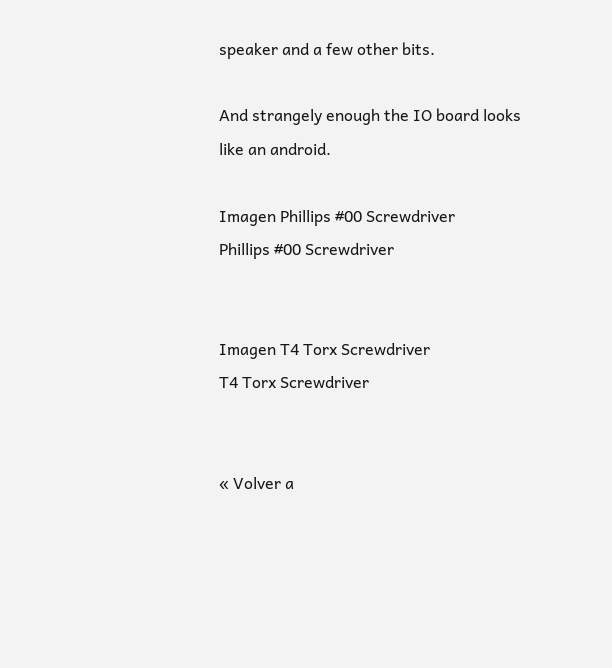speaker and a few other bits.

And strangely enough the IO board looks like an android.

Imagen Phillips #00 Screwdriver
Phillips #00 Screwdriver


Imagen T4 Torx Screwdriver
T4 Torx Screwdriver


« Volver a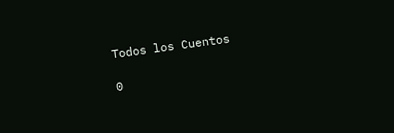Todos los Cuentos

0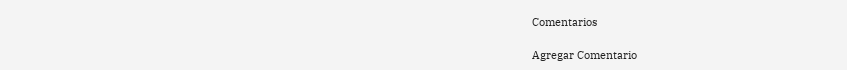Comentarios

Agregar Comentario